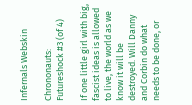Infernals Webskin

Chrononauts: Futureshock #3 (of 4)

If one little girl with big, fascist ideas is allowed to live, the world as we know it will be destroyed. Will Danny and Corbin do what needs to be done, or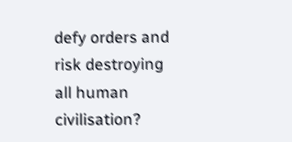defy orders and risk destroying all human civilisation?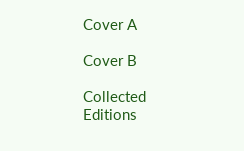Cover A

Cover B

Collected Editions